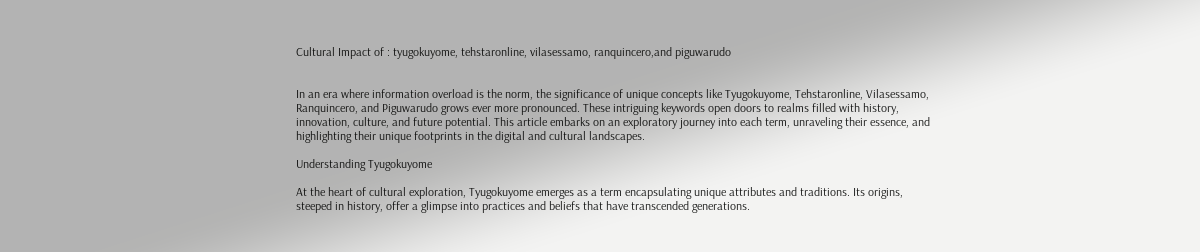Cultural Impact of : tyugokuyome, tehstaronline, vilasessamo, ranquincero,and piguwarudo


In an era where information overload is the norm, the significance of unique concepts like Tyugokuyome, Tehstaronline, Vilasessamo, Ranquincero, and Piguwarudo grows ever more pronounced. These intriguing keywords open doors to realms filled with history, innovation, culture, and future potential. This article embarks on an exploratory journey into each term, unraveling their essence, and highlighting their unique footprints in the digital and cultural landscapes.

Understanding Tyugokuyome

At the heart of cultural exploration, Tyugokuyome emerges as a term encapsulating unique attributes and traditions. Its origins, steeped in history, offer a glimpse into practices and beliefs that have transcended generations.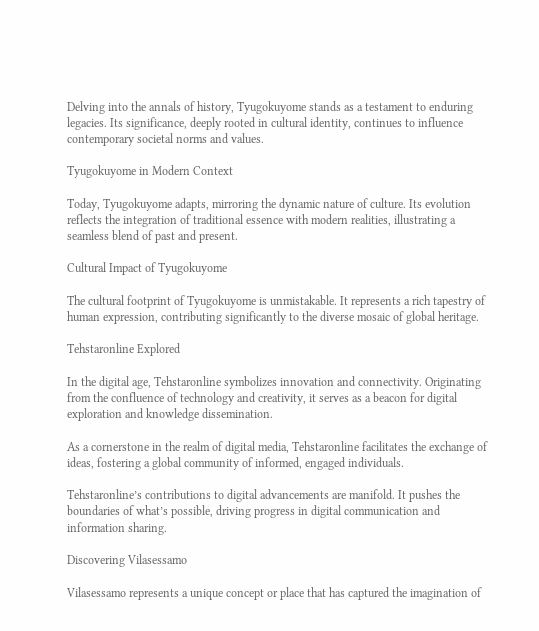Delving into the annals of history, Tyugokuyome stands as a testament to enduring legacies. Its significance, deeply rooted in cultural identity, continues to influence contemporary societal norms and values.

Tyugokuyome in Modern Context

Today, Tyugokuyome adapts, mirroring the dynamic nature of culture. Its evolution reflects the integration of traditional essence with modern realities, illustrating a seamless blend of past and present.

Cultural Impact of Tyugokuyome

The cultural footprint of Tyugokuyome is unmistakable. It represents a rich tapestry of human expression, contributing significantly to the diverse mosaic of global heritage.

Tehstaronline Explored

In the digital age, Tehstaronline symbolizes innovation and connectivity. Originating from the confluence of technology and creativity, it serves as a beacon for digital exploration and knowledge dissemination.

As a cornerstone in the realm of digital media, Tehstaronline facilitates the exchange of ideas, fostering a global community of informed, engaged individuals.

Tehstaronline’s contributions to digital advancements are manifold. It pushes the boundaries of what’s possible, driving progress in digital communication and information sharing.

Discovering Vilasessamo

Vilasessamo represents a unique concept or place that has captured the imagination of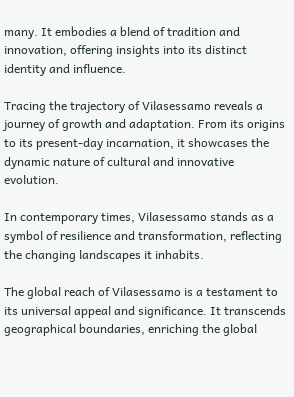many. It embodies a blend of tradition and innovation, offering insights into its distinct identity and influence.

Tracing the trajectory of Vilasessamo reveals a journey of growth and adaptation. From its origins to its present-day incarnation, it showcases the dynamic nature of cultural and innovative evolution.

In contemporary times, Vilasessamo stands as a symbol of resilience and transformation, reflecting the changing landscapes it inhabits.

The global reach of Vilasessamo is a testament to its universal appeal and significance. It transcends geographical boundaries, enriching the global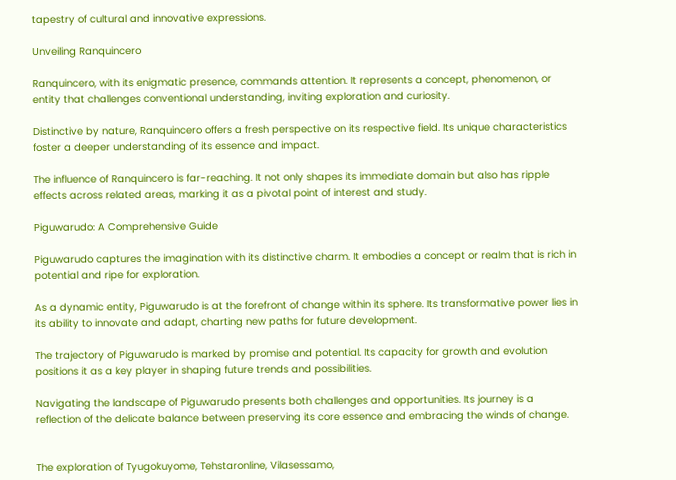tapestry of cultural and innovative expressions.

Unveiling Ranquincero

Ranquincero, with its enigmatic presence, commands attention. It represents a concept, phenomenon, or entity that challenges conventional understanding, inviting exploration and curiosity.

Distinctive by nature, Ranquincero offers a fresh perspective on its respective field. Its unique characteristics foster a deeper understanding of its essence and impact.

The influence of Ranquincero is far-reaching. It not only shapes its immediate domain but also has ripple effects across related areas, marking it as a pivotal point of interest and study.

Piguwarudo: A Comprehensive Guide

Piguwarudo captures the imagination with its distinctive charm. It embodies a concept or realm that is rich in potential and ripe for exploration.

As a dynamic entity, Piguwarudo is at the forefront of change within its sphere. Its transformative power lies in its ability to innovate and adapt, charting new paths for future development.

The trajectory of Piguwarudo is marked by promise and potential. Its capacity for growth and evolution positions it as a key player in shaping future trends and possibilities.

Navigating the landscape of Piguwarudo presents both challenges and opportunities. Its journey is a reflection of the delicate balance between preserving its core essence and embracing the winds of change.


The exploration of Tyugokuyome, Tehstaronline, Vilasessamo,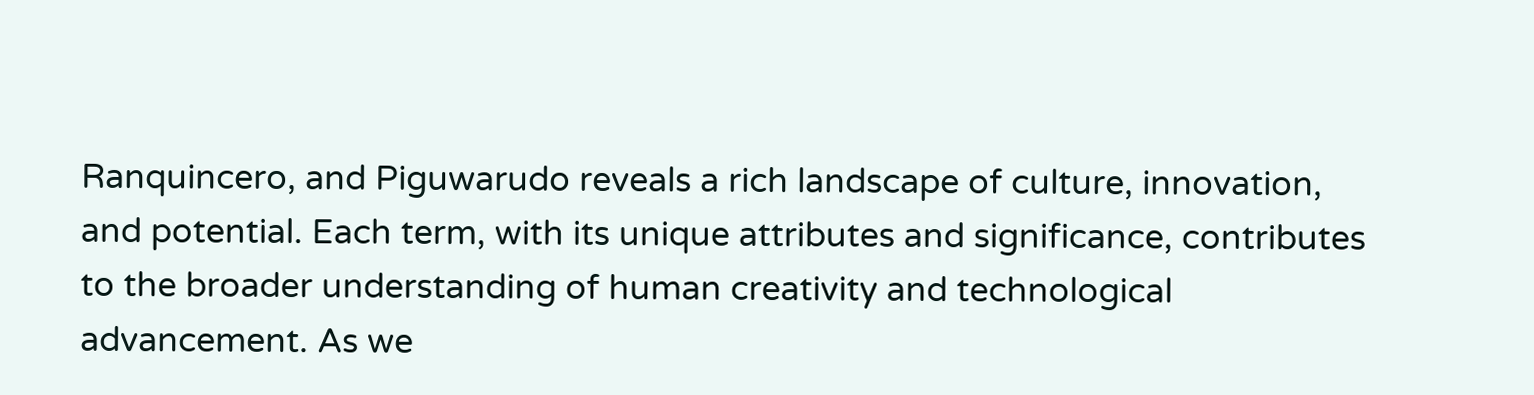Ranquincero, and Piguwarudo reveals a rich landscape of culture, innovation, and potential. Each term, with its unique attributes and significance, contributes to the broader understanding of human creativity and technological advancement. As we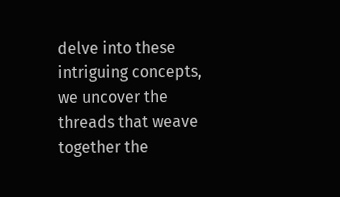delve into these intriguing concepts, we uncover the threads that weave together the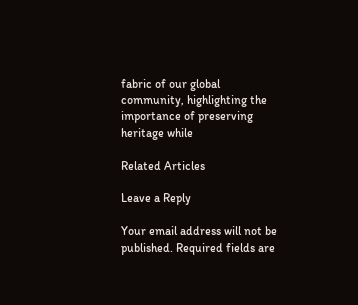fabric of our global community, highlighting the importance of preserving heritage while

Related Articles

Leave a Reply

Your email address will not be published. Required fields are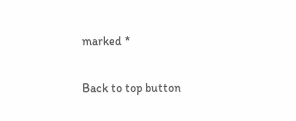marked *

Back to top button